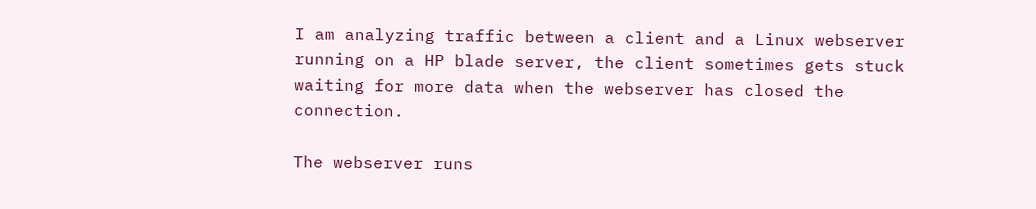I am analyzing traffic between a client and a Linux webserver running on a HP blade server, the client sometimes gets stuck waiting for more data when the webserver has closed the connection.

The webserver runs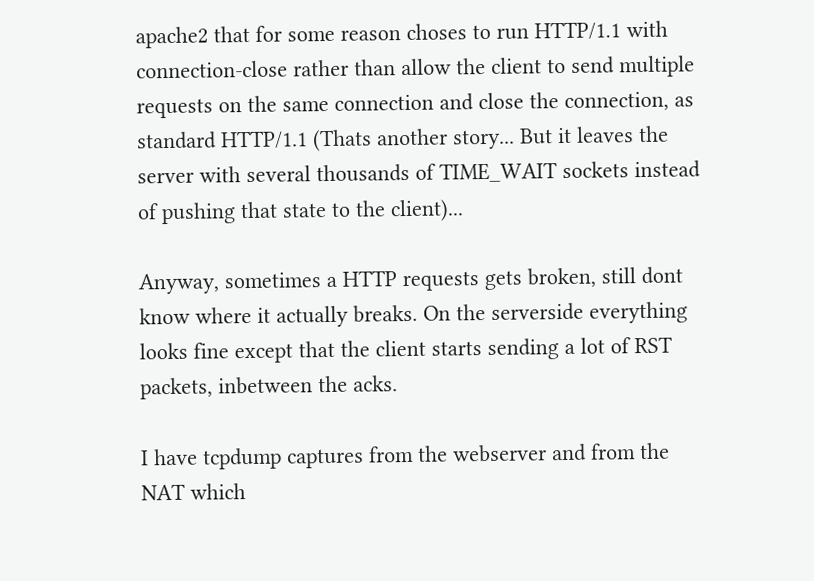apache2 that for some reason choses to run HTTP/1.1 with connection-close rather than allow the client to send multiple requests on the same connection and close the connection, as standard HTTP/1.1 (Thats another story... But it leaves the server with several thousands of TIME_WAIT sockets instead of pushing that state to the client)...

Anyway, sometimes a HTTP requests gets broken, still dont know where it actually breaks. On the serverside everything looks fine except that the client starts sending a lot of RST packets, inbetween the acks.

I have tcpdump captures from the webserver and from the NAT which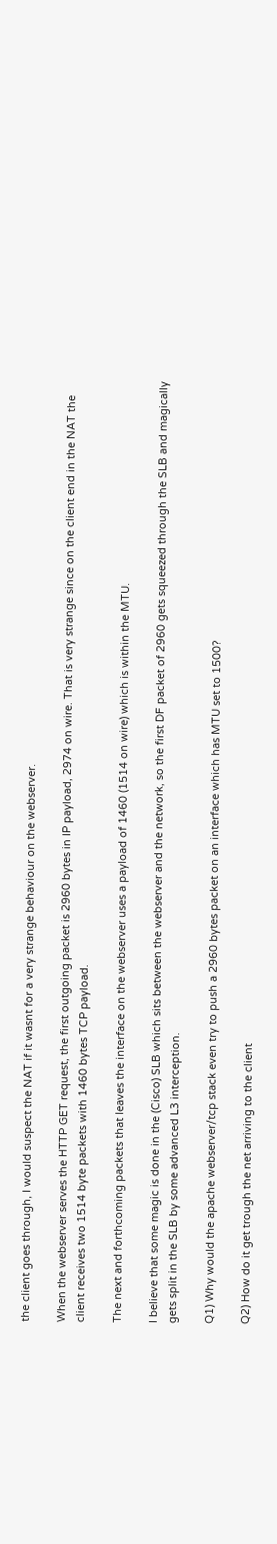the client goes through, I would suspect the NAT if it wasnt for a very strange behaviour on the webserver.

When the webserver serves the HTTP GET request, the first outgoing packet is 2960 bytes in IP payload, 2974 on wire. That is very strange since on the client end in the NAT the client receives two 1514 byte packets with 1460 bytes TCP payload.

The next and forthcoming packets that leaves the interface on the webserver uses a payload of 1460 (1514 on wire) which is within the MTU.

I believe that some magic is done in the (Cisco) SLB which sits between the webserver and the network, so the first DF packet of 2960 gets squeezed through the SLB and magically gets split in the SLB by some advanced L3 interception.

Q1) Why would the apache webserver/tcp stack even try to push a 2960 bytes packet on an interface which has MTU set to 1500?

Q2) How do it get trough the net arriving to the client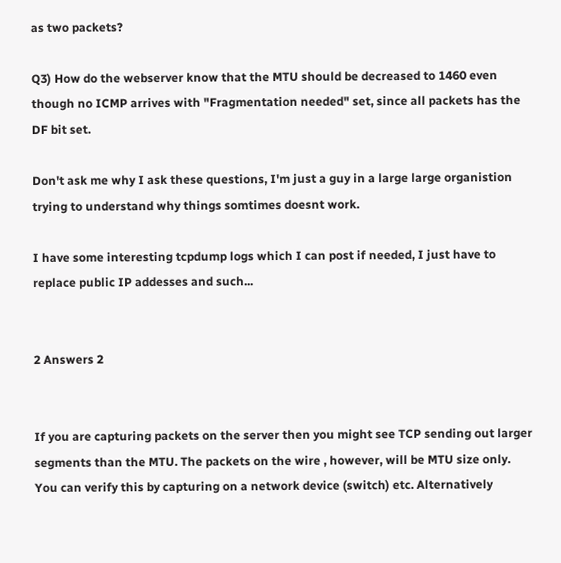as two packets?

Q3) How do the webserver know that the MTU should be decreased to 1460 even though no ICMP arrives with "Fragmentation needed" set, since all packets has the DF bit set.

Don't ask me why I ask these questions, I'm just a guy in a large large organistion trying to understand why things somtimes doesnt work.

I have some interesting tcpdump logs which I can post if needed, I just have to replace public IP addesses and such...


2 Answers 2


If you are capturing packets on the server then you might see TCP sending out larger segments than the MTU. The packets on the wire , however, will be MTU size only. You can verify this by capturing on a network device (switch) etc. Alternatively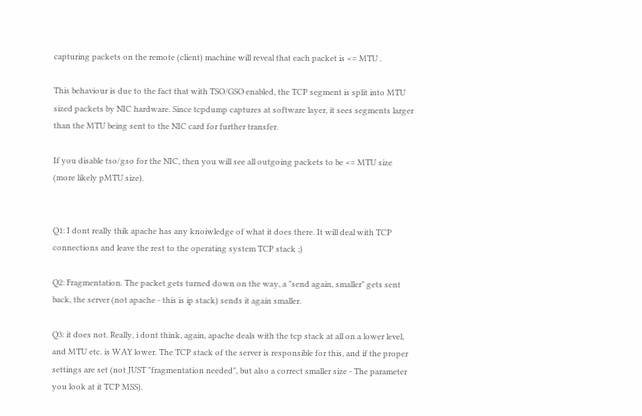capturing packets on the remote (client) machine will reveal that each packet is <= MTU .

This behaviour is due to the fact that with TSO/GSO enabled, the TCP segment is split into MTU sized packets by NIC hardware. Since tcpdump captures at software layer, it sees segments larger than the MTU being sent to the NIC card for further transfer.

If you disable tso/gso for the NIC, then you will see all outgoing packets to be <= MTU size (more likely pMTU size).


Q1: I dont really thik apache has any knoiwledge of what it does there. It will deal with TCP connections and leave the rest to the operating system TCP stack ;)

Q2: Fragmentation. The packet gets turned down on the way, a "send again, smaller" gets sent back, the server (not apache - this is ip stack) sends it again smaller.

Q3: it does not. Really, i dont think, again, apache deals with the tcp stack at all on a lower level, and MTU etc. is WAY lower. The TCP stack of the server is responsible for this, and if the proper settings are set (not JUST "fragmentation needed", but also a correct smaller size - The parameter you look at it TCP MSS).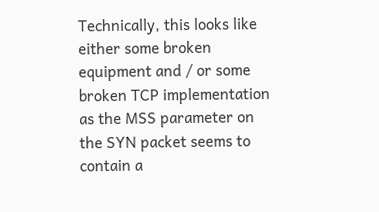Technically, this looks like either some broken equipment and / or some broken TCP implementation as the MSS parameter on the SYN packet seems to contain a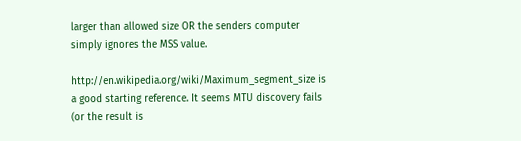larger than allowed size OR the senders computer simply ignores the MSS value.

http://en.wikipedia.org/wiki/Maximum_segment_size is a good starting reference. It seems MTU discovery fails (or the result is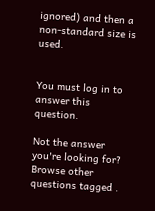ignored) and then a non-standard size is used.


You must log in to answer this question.

Not the answer you're looking for? Browse other questions tagged .